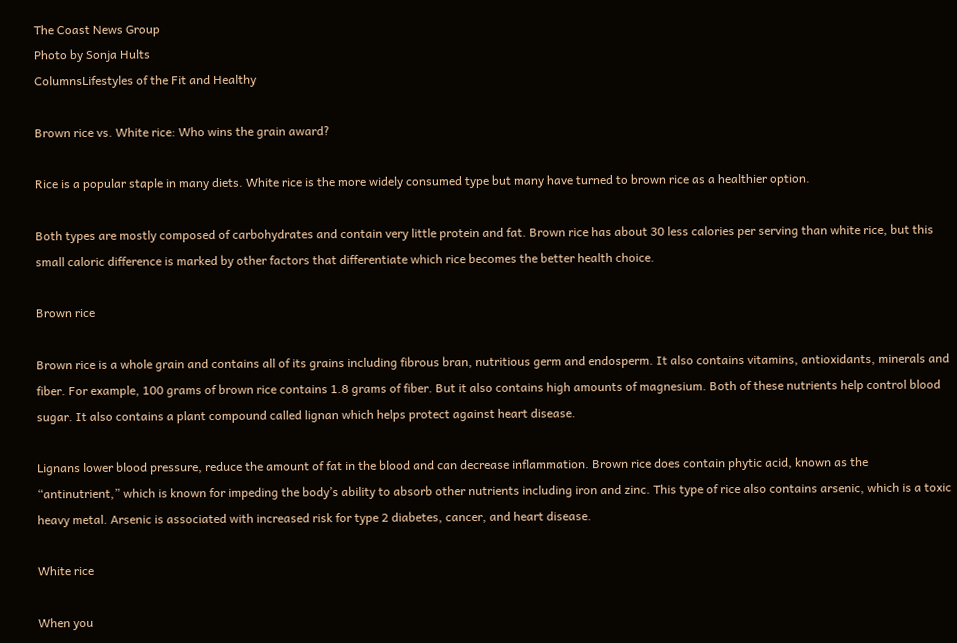The Coast News Group
Photo by Sonja Hults
ColumnsLifestyles of the Fit and Healthy

Brown rice vs. White rice: Who wins the grain award?

Rice is a popular staple in many diets. White rice is the more widely consumed type but many have turned to brown rice as a healthier option.

Both types are mostly composed of carbohydrates and contain very little protein and fat. Brown rice has about 30 less calories per serving than white rice, but this small caloric difference is marked by other factors that differentiate which rice becomes the better health choice.

Brown rice

Brown rice is a whole grain and contains all of its grains including fibrous bran, nutritious germ and endosperm. It also contains vitamins, antioxidants, minerals and fiber. For example, 100 grams of brown rice contains 1.8 grams of fiber. But it also contains high amounts of magnesium. Both of these nutrients help control blood sugar. It also contains a plant compound called lignan which helps protect against heart disease.

Lignans lower blood pressure, reduce the amount of fat in the blood and can decrease inflammation. Brown rice does contain phytic acid, known as the “antinutrient,” which is known for impeding the body’s ability to absorb other nutrients including iron and zinc. This type of rice also contains arsenic, which is a toxic heavy metal. Arsenic is associated with increased risk for type 2 diabetes, cancer, and heart disease.

White rice

When you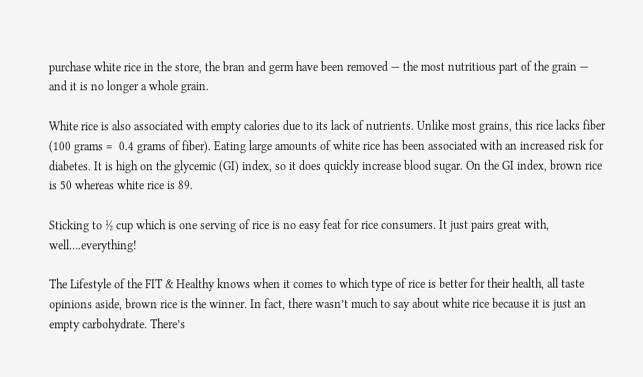purchase white rice in the store, the bran and germ have been removed — the most nutritious part of the grain — and it is no longer a whole grain.

White rice is also associated with empty calories due to its lack of nutrients. Unlike most grains, this rice lacks fiber (100 grams =  0.4 grams of fiber). Eating large amounts of white rice has been associated with an increased risk for diabetes. It is high on the glycemic (GI) index, so it does quickly increase blood sugar. On the GI index, brown rice is 50 whereas white rice is 89.

Sticking to ½ cup which is one serving of rice is no easy feat for rice consumers. It just pairs great with, well….everything!

The Lifestyle of the FIT & Healthy knows when it comes to which type of rice is better for their health, all taste opinions aside, brown rice is the winner. In fact, there wasn’t much to say about white rice because it is just an empty carbohydrate. There’s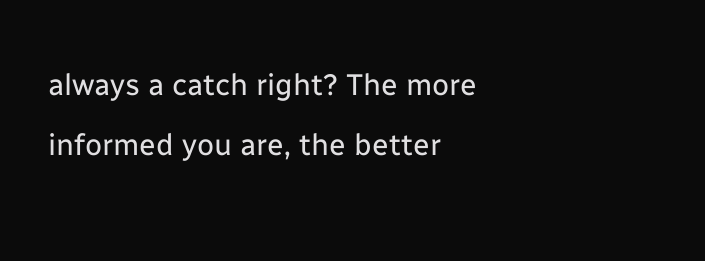always a catch right? The more informed you are, the better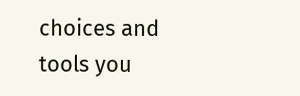choices and tools you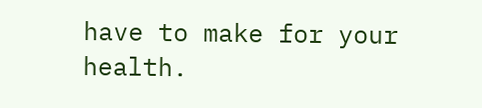have to make for your health.